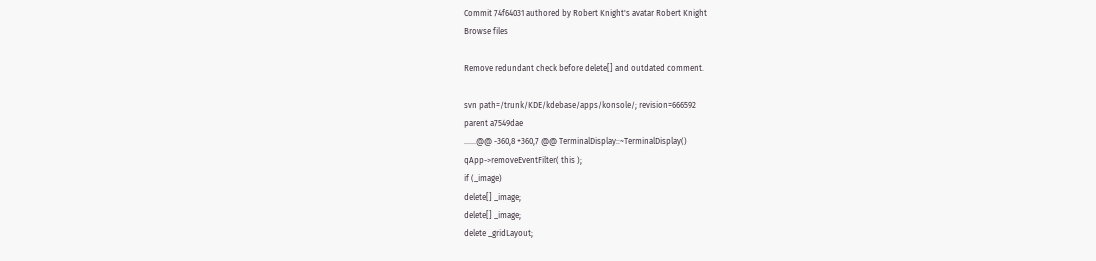Commit 74f64031 authored by Robert Knight's avatar Robert Knight
Browse files

Remove redundant check before delete[] and outdated comment.

svn path=/trunk/KDE/kdebase/apps/konsole/; revision=666592
parent a7549dae
......@@ -360,8 +360,7 @@ TerminalDisplay::~TerminalDisplay()
qApp->removeEventFilter( this );
if (_image)
delete[] _image;
delete[] _image;
delete _gridLayout;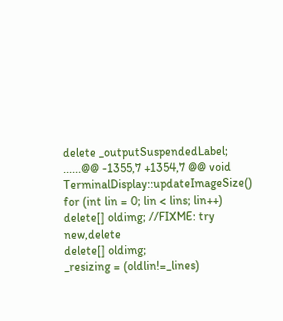delete _outputSuspendedLabel;
......@@ -1355,7 +1354,7 @@ void TerminalDisplay::updateImageSize()
for (int lin = 0; lin < lins; lin++)
delete[] oldimg; //FIXME: try new,delete
delete[] oldimg;
_resizing = (oldlin!=_lines)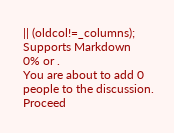|| (oldcol!=_columns);
Supports Markdown
0% or .
You are about to add 0 people to the discussion. Proceed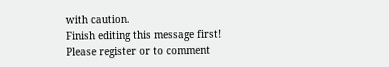with caution.
Finish editing this message first!
Please register or to comment